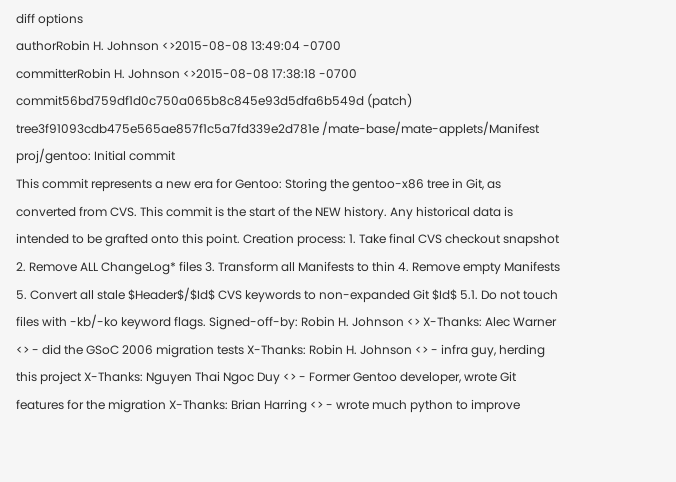diff options
authorRobin H. Johnson <>2015-08-08 13:49:04 -0700
committerRobin H. Johnson <>2015-08-08 17:38:18 -0700
commit56bd759df1d0c750a065b8c845e93d5dfa6b549d (patch)
tree3f91093cdb475e565ae857f1c5a7fd339e2d781e /mate-base/mate-applets/Manifest
proj/gentoo: Initial commit
This commit represents a new era for Gentoo: Storing the gentoo-x86 tree in Git, as converted from CVS. This commit is the start of the NEW history. Any historical data is intended to be grafted onto this point. Creation process: 1. Take final CVS checkout snapshot 2. Remove ALL ChangeLog* files 3. Transform all Manifests to thin 4. Remove empty Manifests 5. Convert all stale $Header$/$Id$ CVS keywords to non-expanded Git $Id$ 5.1. Do not touch files with -kb/-ko keyword flags. Signed-off-by: Robin H. Johnson <> X-Thanks: Alec Warner <> - did the GSoC 2006 migration tests X-Thanks: Robin H. Johnson <> - infra guy, herding this project X-Thanks: Nguyen Thai Ngoc Duy <> - Former Gentoo developer, wrote Git features for the migration X-Thanks: Brian Harring <> - wrote much python to improve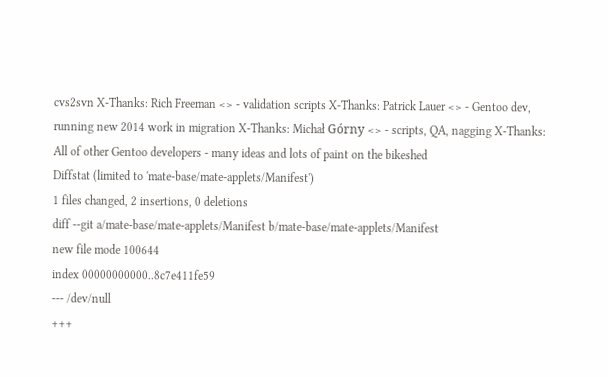cvs2svn X-Thanks: Rich Freeman <> - validation scripts X-Thanks: Patrick Lauer <> - Gentoo dev, running new 2014 work in migration X-Thanks: Michał Górny <> - scripts, QA, nagging X-Thanks: All of other Gentoo developers - many ideas and lots of paint on the bikeshed
Diffstat (limited to 'mate-base/mate-applets/Manifest')
1 files changed, 2 insertions, 0 deletions
diff --git a/mate-base/mate-applets/Manifest b/mate-base/mate-applets/Manifest
new file mode 100644
index 00000000000..8c7e411fe59
--- /dev/null
+++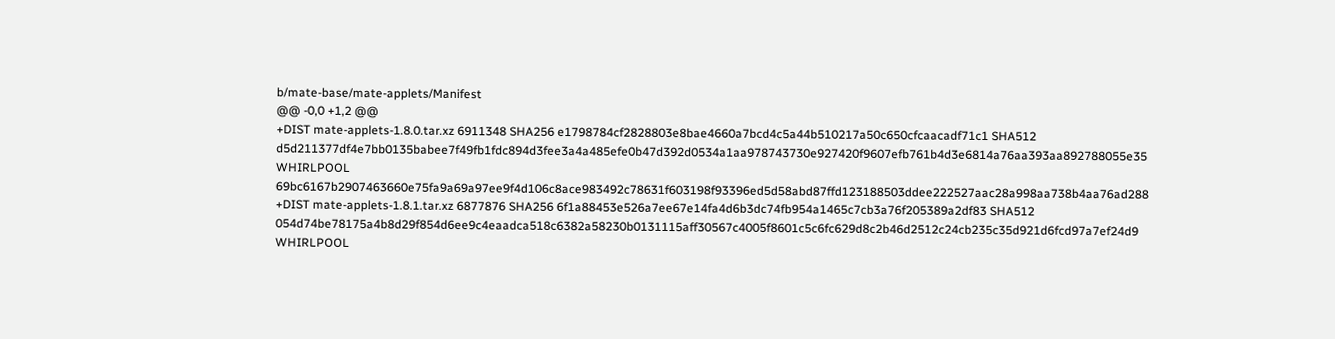b/mate-base/mate-applets/Manifest
@@ -0,0 +1,2 @@
+DIST mate-applets-1.8.0.tar.xz 6911348 SHA256 e1798784cf2828803e8bae4660a7bcd4c5a44b510217a50c650cfcaacadf71c1 SHA512 d5d211377df4e7bb0135babee7f49fb1fdc894d3fee3a4a485efe0b47d392d0534a1aa978743730e927420f9607efb761b4d3e6814a76aa393aa892788055e35 WHIRLPOOL 69bc6167b2907463660e75fa9a69a97ee9f4d106c8ace983492c78631f603198f93396ed5d58abd87ffd123188503ddee222527aac28a998aa738b4aa76ad288
+DIST mate-applets-1.8.1.tar.xz 6877876 SHA256 6f1a88453e526a7ee67e14fa4d6b3dc74fb954a1465c7cb3a76f205389a2df83 SHA512 054d74be78175a4b8d29f854d6ee9c4eaadca518c6382a58230b0131115aff30567c4005f8601c5c6fc629d8c2b46d2512c24cb235c35d921d6fcd97a7ef24d9 WHIRLPOOL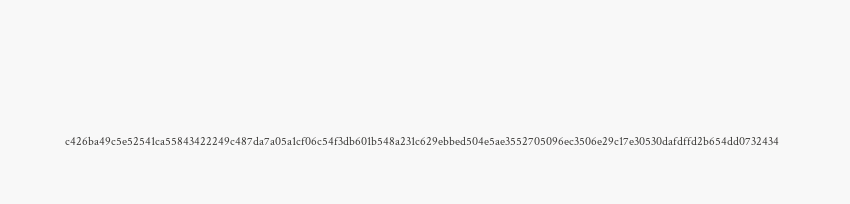c426ba49c5e52541ca55843422249c487da7a05a1cf06c54f3db601b548a231c629ebbed504e5ae3552705096ec3506e29c17e30530dafdffd2b654dd0732434